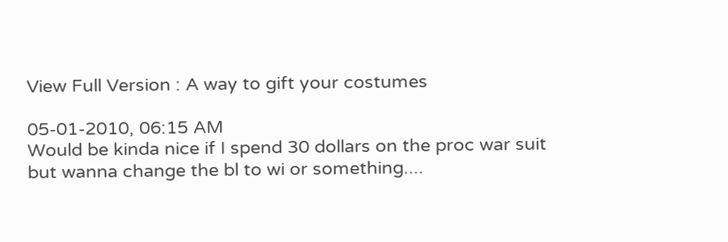View Full Version : A way to gift your costumes

05-01-2010, 06:15 AM
Would be kinda nice if I spend 30 dollars on the proc war suit but wanna change the bl to wi or something....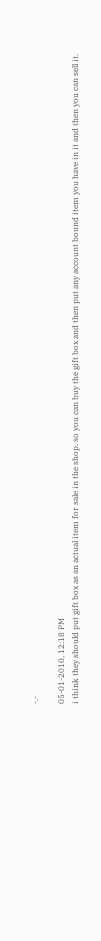-.-

05-01-2010, 12:18 PM
i think they should put gift box as an actual item for sale in the shop. so you can buy the gift box and then put any account bound item you have in it and then you can sell it.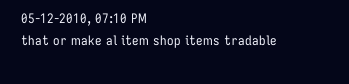05-12-2010, 07:10 PM
that or make al item shop items tradable